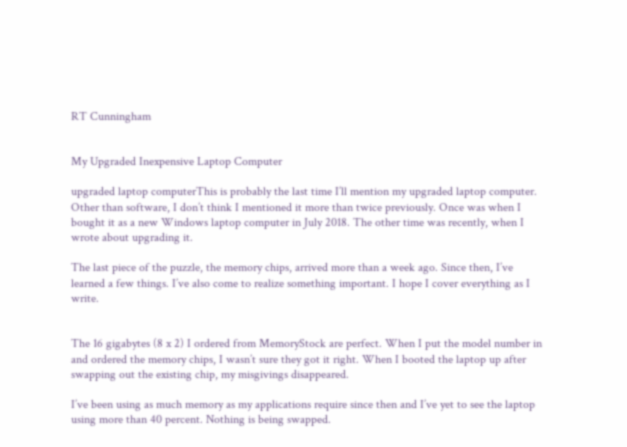RT Cunningham


My Upgraded Inexpensive Laptop Computer

upgraded laptop computerThis is probably the last time I’ll mention my upgraded laptop computer. Other than software, I don’t think I mentioned it more than twice previously. Once was when I bought it as a new Windows laptop computer in July 2018. The other time was recently, when I wrote about upgrading it.

The last piece of the puzzle, the memory chips, arrived more than a week ago. Since then, I’ve learned a few things. I’ve also come to realize something important. I hope I cover everything as I write.


The 16 gigabytes (8 x 2) I ordered from MemoryStock are perfect. When I put the model number in and ordered the memory chips, I wasn’t sure they got it right. When I booted the laptop up after swapping out the existing chip, my misgivings disappeared.

I’ve been using as much memory as my applications require since then and I’ve yet to see the laptop using more than 40 percent. Nothing is being swapped.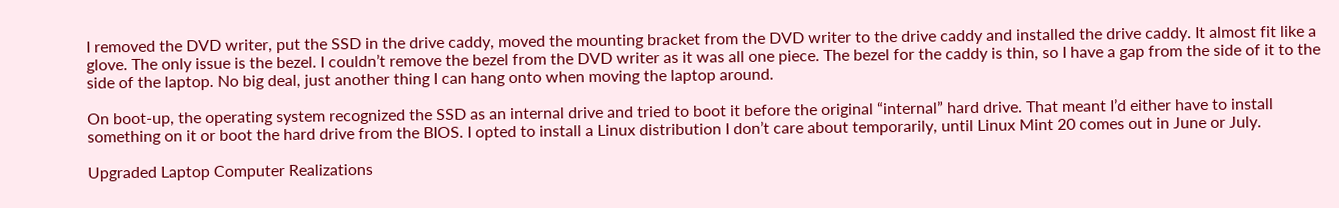I removed the DVD writer, put the SSD in the drive caddy, moved the mounting bracket from the DVD writer to the drive caddy and installed the drive caddy. It almost fit like a glove. The only issue is the bezel. I couldn’t remove the bezel from the DVD writer as it was all one piece. The bezel for the caddy is thin, so I have a gap from the side of it to the side of the laptop. No big deal, just another thing I can hang onto when moving the laptop around.

On boot-up, the operating system recognized the SSD as an internal drive and tried to boot it before the original “internal” hard drive. That meant I’d either have to install something on it or boot the hard drive from the BIOS. I opted to install a Linux distribution I don’t care about temporarily, until Linux Mint 20 comes out in June or July.

Upgraded Laptop Computer Realizations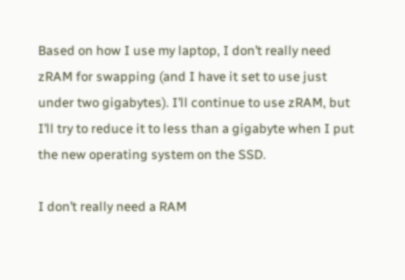Based on how I use my laptop, I don’t really need zRAM for swapping (and I have it set to use just under two gigabytes). I’ll continue to use zRAM, but I’ll try to reduce it to less than a gigabyte when I put the new operating system on the SSD.

I don’t really need a RAM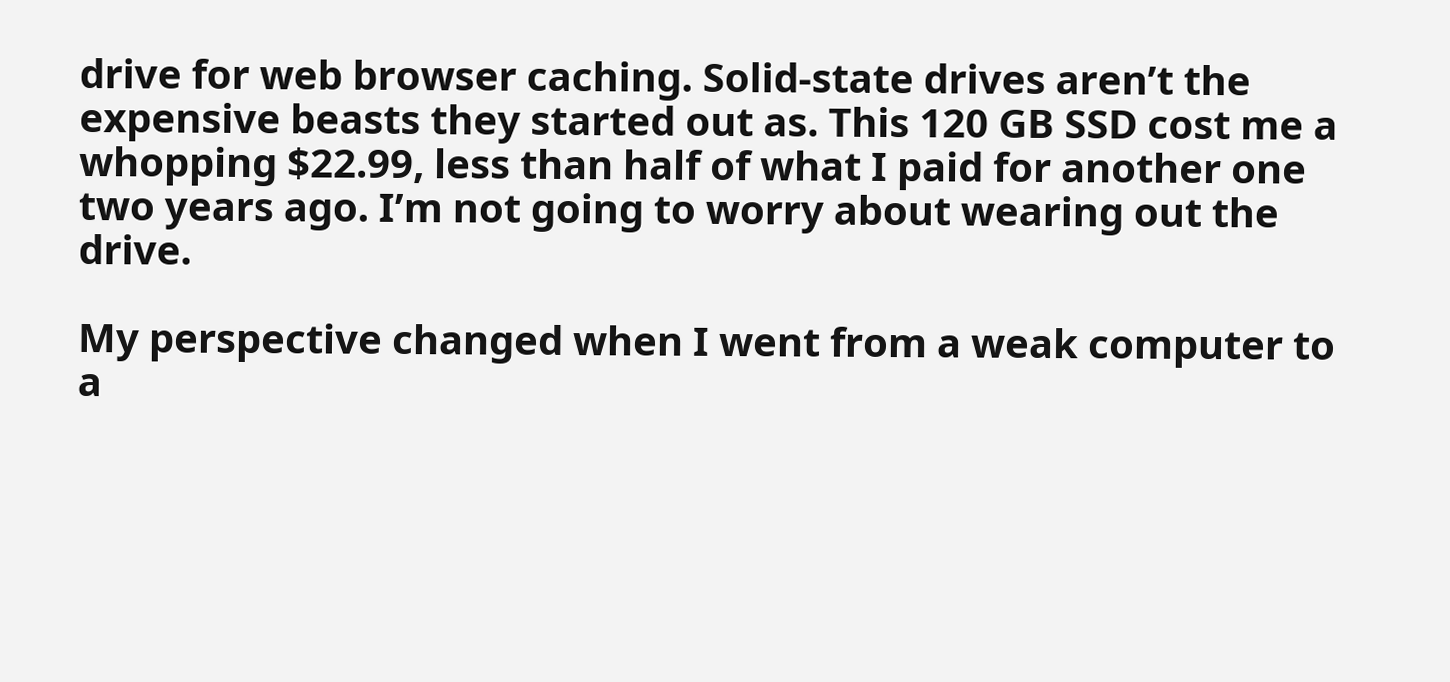drive for web browser caching. Solid-state drives aren’t the expensive beasts they started out as. This 120 GB SSD cost me a whopping $22.99, less than half of what I paid for another one two years ago. I’m not going to worry about wearing out the drive.

My perspective changed when I went from a weak computer to a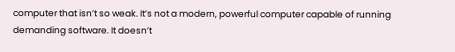computer that isn’t so weak. It’s not a modern, powerful computer capable of running demanding software. It doesn’t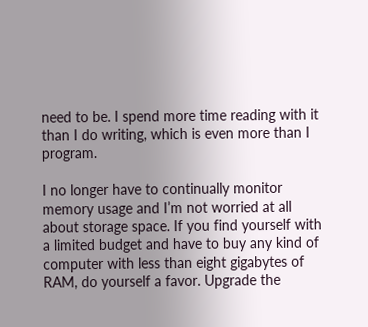need to be. I spend more time reading with it than I do writing, which is even more than I program.

I no longer have to continually monitor memory usage and I’m not worried at all about storage space. If you find yourself with a limited budget and have to buy any kind of computer with less than eight gigabytes of RAM, do yourself a favor. Upgrade the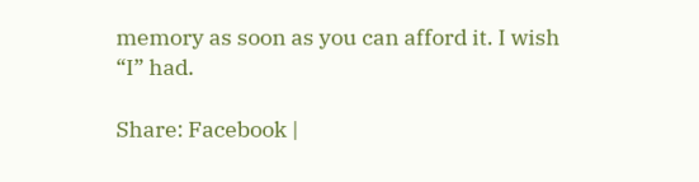memory as soon as you can afford it. I wish “I” had.

Share: Facebook |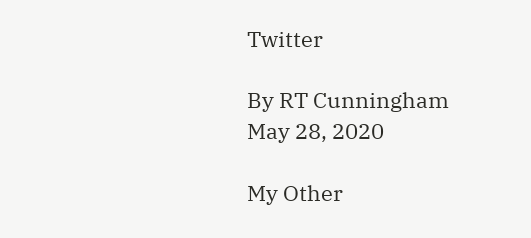Twitter

By RT Cunningham
May 28, 2020

My Other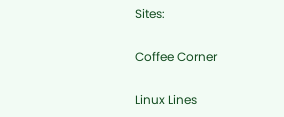Sites:

Coffee Corner

Linux Lines